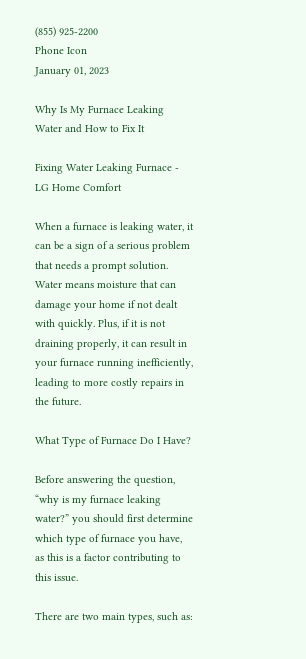(855) 925-2200
Phone Icon
January 01, 2023

Why Is My Furnace Leaking Water and How to Fix It

Fixing Water Leaking Furnace - LG Home Comfort

When a furnace is leaking water, it can be a sign of a serious problem that needs a prompt solution. Water means moisture that can damage your home if not dealt with quickly. Plus, if it is not draining properly, it can result in your furnace running inefficiently, leading to more costly repairs in the future.

What Type of Furnace Do I Have?

Before answering the question, “why is my furnace leaking water?” you should first determine which type of furnace you have, as this is a factor contributing to this issue.

There are two main types, such as: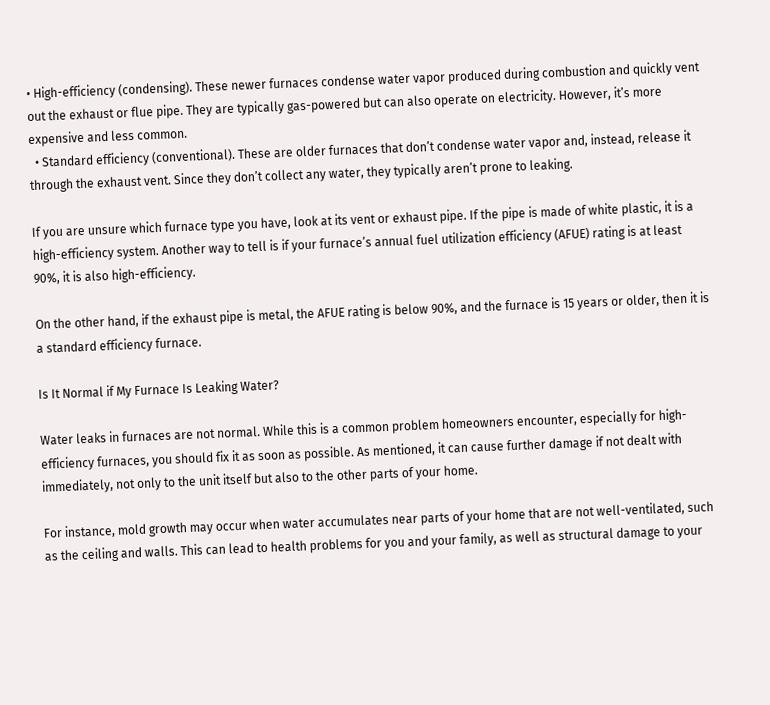• High-efficiency (condensing). These newer furnaces condense water vapor produced during combustion and quickly vent out the exhaust or flue pipe. They are typically gas-powered but can also operate on electricity. However, it’s more expensive and less common.
  • Standard efficiency (conventional). These are older furnaces that don’t condense water vapor and, instead, release it through the exhaust vent. Since they don’t collect any water, they typically aren’t prone to leaking.

If you are unsure which furnace type you have, look at its vent or exhaust pipe. If the pipe is made of white plastic, it is a high-efficiency system. Another way to tell is if your furnace’s annual fuel utilization efficiency (AFUE) rating is at least 90%, it is also high-efficiency.

On the other hand, if the exhaust pipe is metal, the AFUE rating is below 90%, and the furnace is 15 years or older, then it is a standard efficiency furnace.

Is It Normal if My Furnace Is Leaking Water?

Water leaks in furnaces are not normal. While this is a common problem homeowners encounter, especially for high-efficiency furnaces, you should fix it as soon as possible. As mentioned, it can cause further damage if not dealt with immediately, not only to the unit itself but also to the other parts of your home.

For instance, mold growth may occur when water accumulates near parts of your home that are not well-ventilated, such as the ceiling and walls. This can lead to health problems for you and your family, as well as structural damage to your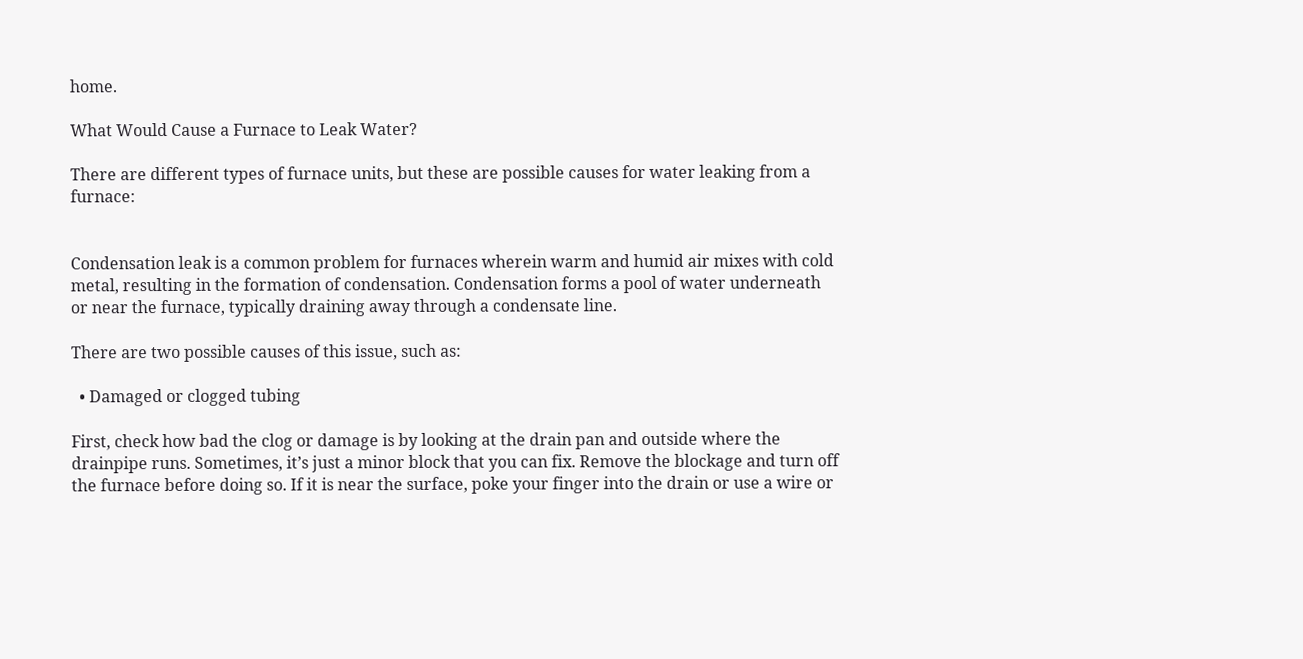home.

What Would Cause a Furnace to Leak Water?

There are different types of furnace units, but these are possible causes for water leaking from a furnace:


Condensation leak is a common problem for furnaces wherein warm and humid air mixes with cold metal, resulting in the formation of condensation. Condensation forms a pool of water underneath or near the furnace, typically draining away through a condensate line.

There are two possible causes of this issue, such as:

  • Damaged or clogged tubing

First, check how bad the clog or damage is by looking at the drain pan and outside where the drainpipe runs. Sometimes, it’s just a minor block that you can fix. Remove the blockage and turn off the furnace before doing so. If it is near the surface, poke your finger into the drain or use a wire or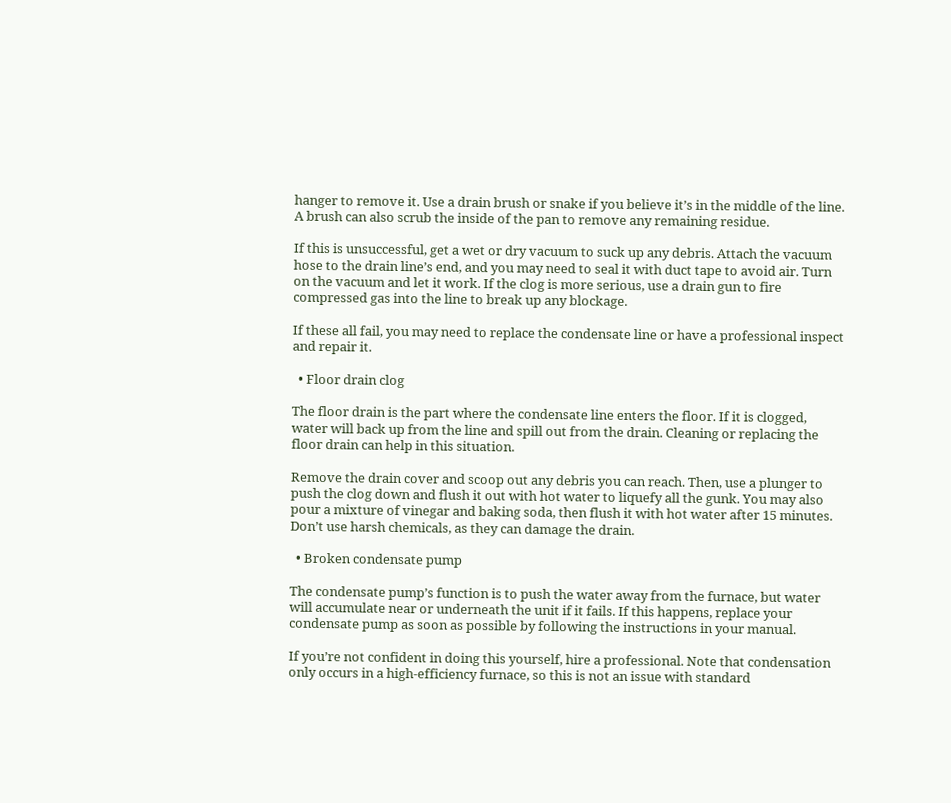hanger to remove it. Use a drain brush or snake if you believe it’s in the middle of the line. A brush can also scrub the inside of the pan to remove any remaining residue.

If this is unsuccessful, get a wet or dry vacuum to suck up any debris. Attach the vacuum hose to the drain line’s end, and you may need to seal it with duct tape to avoid air. Turn on the vacuum and let it work. If the clog is more serious, use a drain gun to fire compressed gas into the line to break up any blockage.

If these all fail, you may need to replace the condensate line or have a professional inspect and repair it.

  • Floor drain clog

The floor drain is the part where the condensate line enters the floor. If it is clogged, water will back up from the line and spill out from the drain. Cleaning or replacing the floor drain can help in this situation.

Remove the drain cover and scoop out any debris you can reach. Then, use a plunger to push the clog down and flush it out with hot water to liquefy all the gunk. You may also pour a mixture of vinegar and baking soda, then flush it with hot water after 15 minutes. Don’t use harsh chemicals, as they can damage the drain.

  • Broken condensate pump

The condensate pump’s function is to push the water away from the furnace, but water will accumulate near or underneath the unit if it fails. If this happens, replace your condensate pump as soon as possible by following the instructions in your manual.

If you’re not confident in doing this yourself, hire a professional. Note that condensation only occurs in a high-efficiency furnace, so this is not an issue with standard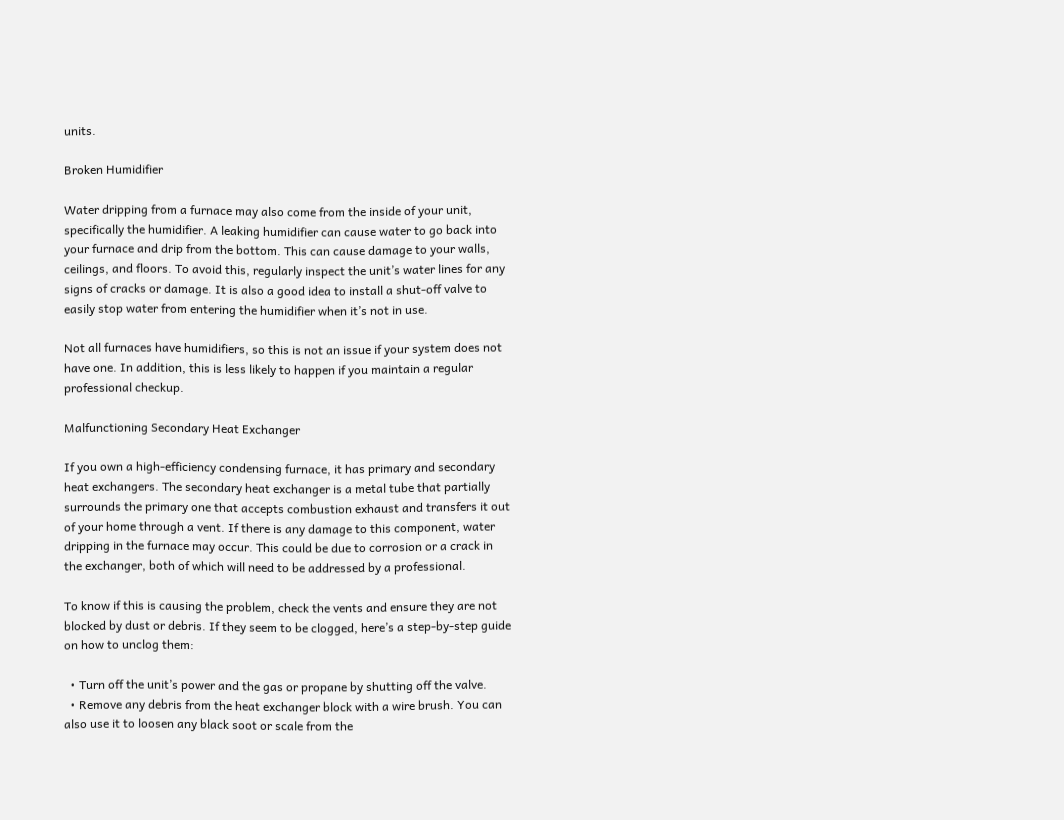units.

Broken Humidifier

Water dripping from a furnace may also come from the inside of your unit, specifically the humidifier. A leaking humidifier can cause water to go back into your furnace and drip from the bottom. This can cause damage to your walls, ceilings, and floors. To avoid this, regularly inspect the unit’s water lines for any signs of cracks or damage. It is also a good idea to install a shut-off valve to easily stop water from entering the humidifier when it’s not in use.

Not all furnaces have humidifiers, so this is not an issue if your system does not have one. In addition, this is less likely to happen if you maintain a regular professional checkup.

Malfunctioning Secondary Heat Exchanger

If you own a high-efficiency condensing furnace, it has primary and secondary heat exchangers. The secondary heat exchanger is a metal tube that partially surrounds the primary one that accepts combustion exhaust and transfers it out of your home through a vent. If there is any damage to this component, water dripping in the furnace may occur. This could be due to corrosion or a crack in the exchanger, both of which will need to be addressed by a professional.

To know if this is causing the problem, check the vents and ensure they are not blocked by dust or debris. If they seem to be clogged, here’s a step-by-step guide on how to unclog them:

  • Turn off the unit’s power and the gas or propane by shutting off the valve.
  • Remove any debris from the heat exchanger block with a wire brush. You can also use it to loosen any black soot or scale from the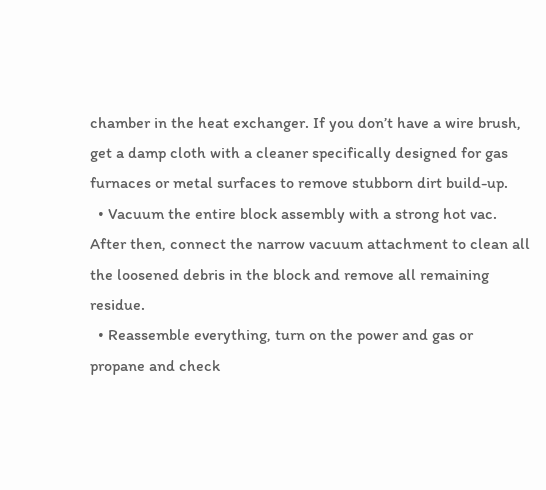chamber in the heat exchanger. If you don’t have a wire brush, get a damp cloth with a cleaner specifically designed for gas furnaces or metal surfaces to remove stubborn dirt build-up.
  • Vacuum the entire block assembly with a strong hot vac. After then, connect the narrow vacuum attachment to clean all the loosened debris in the block and remove all remaining residue.
  • Reassemble everything, turn on the power and gas or propane and check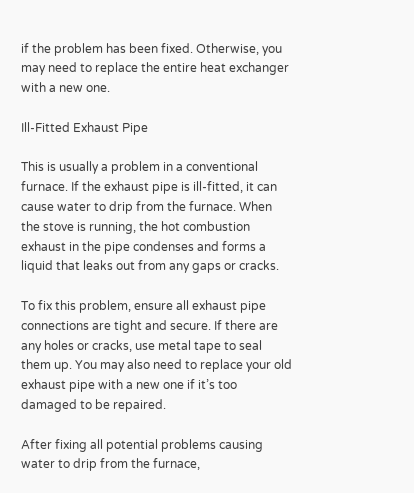if the problem has been fixed. Otherwise, you may need to replace the entire heat exchanger with a new one.

Ill-Fitted Exhaust Pipe

This is usually a problem in a conventional furnace. If the exhaust pipe is ill-fitted, it can cause water to drip from the furnace. When the stove is running, the hot combustion exhaust in the pipe condenses and forms a liquid that leaks out from any gaps or cracks.

To fix this problem, ensure all exhaust pipe connections are tight and secure. If there are any holes or cracks, use metal tape to seal them up. You may also need to replace your old exhaust pipe with a new one if it’s too damaged to be repaired.

After fixing all potential problems causing water to drip from the furnace,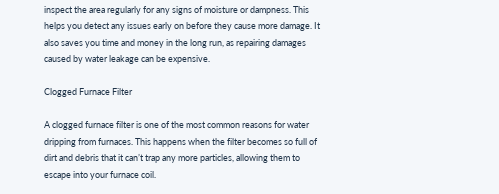inspect the area regularly for any signs of moisture or dampness. This helps you detect any issues early on before they cause more damage. It also saves you time and money in the long run, as repairing damages caused by water leakage can be expensive.

Clogged Furnace Filter

A clogged furnace filter is one of the most common reasons for water dripping from furnaces. This happens when the filter becomes so full of dirt and debris that it can’t trap any more particles, allowing them to escape into your furnace coil.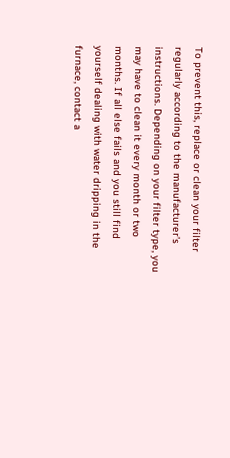To prevent this, replace or clean your filter regularly according to the manufacturer’s instructions. Depending on your filter type, you may have to clean it every month or two months. If all else fails and you still find yourself dealing with water dripping in the furnace, contact a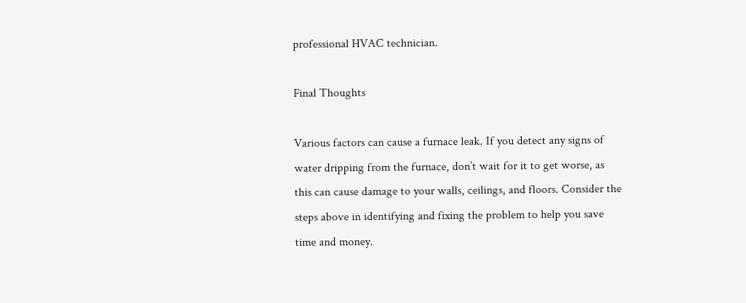professional HVAC technician.

Final Thoughts

Various factors can cause a furnace leak. If you detect any signs of water dripping from the furnace, don’t wait for it to get worse, as this can cause damage to your walls, ceilings, and floors. Consider the steps above in identifying and fixing the problem to help you save time and money.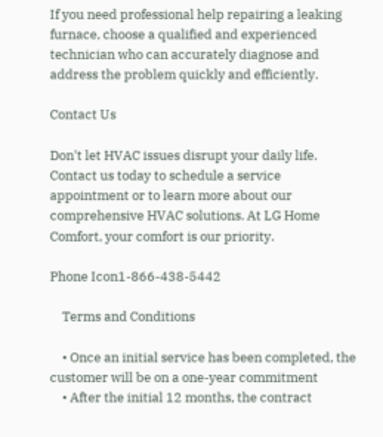If you need professional help repairing a leaking furnace, choose a qualified and experienced technician who can accurately diagnose and address the problem quickly and efficiently.

Contact Us

Don't let HVAC issues disrupt your daily life. Contact us today to schedule a service appointment or to learn more about our comprehensive HVAC solutions. At LG Home Comfort, your comfort is our priority.

Phone Icon1-866-438-5442

    Terms and Conditions

    • Once an initial service has been completed, the customer will be on a one-year commitment
    • After the initial 12 months, the contract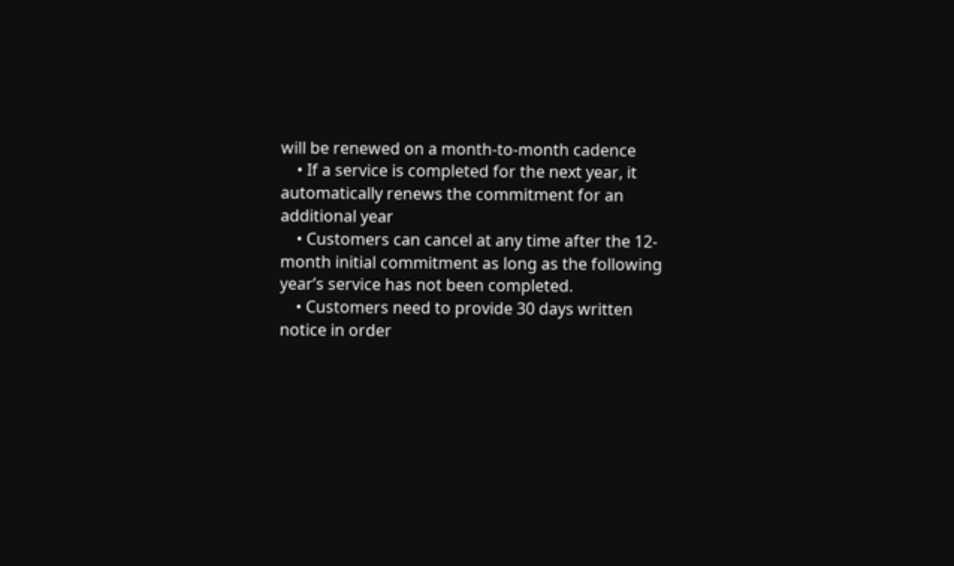will be renewed on a month-to-month cadence
    • If a service is completed for the next year, it automatically renews the commitment for an additional year
    • Customers can cancel at any time after the 12-month initial commitment as long as the following year’s service has not been completed.
    • Customers need to provide 30 days written notice in order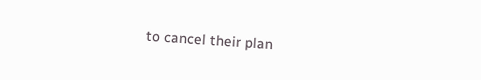to cancel their plan